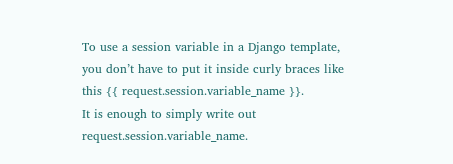To use a session variable in a Django template, you don’t have to put it inside curly braces like this {{ request.session.variable_name }}.
It is enough to simply write out request.session.variable_name.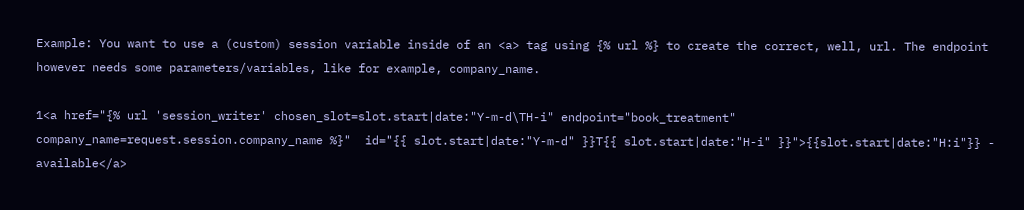Example: You want to use a (custom) session variable inside of an <a> tag using {% url %} to create the correct, well, url. The endpoint however needs some parameters/variables, like for example, company_name.

1<a href="{% url 'session_writer' chosen_slot=slot.start|date:"Y-m-d\TH-i" endpoint="book_treatment" company_name=request.session.company_name %}"  id="{{ slot.start|date:"Y-m-d" }}T{{ slot.start|date:"H-i" }}">{{slot.start|date:"H:i"}} - available</a>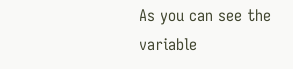As you can see the variable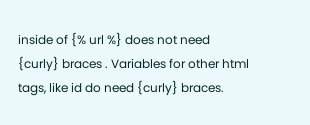inside of {% url %} does not need {curly} braces . Variables for other html tags, like id do need {curly} braces.